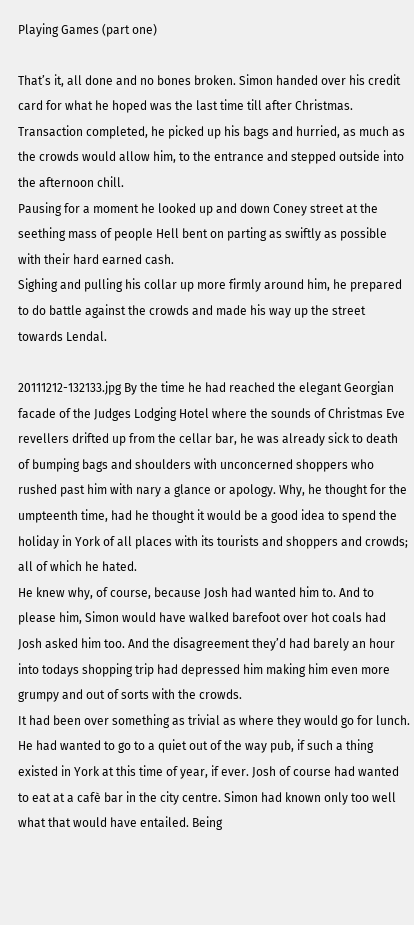Playing Games (part one)

That’s it, all done and no bones broken. Simon handed over his credit card for what he hoped was the last time till after Christmas. Transaction completed, he picked up his bags and hurried, as much as the crowds would allow him, to the entrance and stepped outside into the afternoon chill.
Pausing for a moment he looked up and down Coney street at the seething mass of people Hell bent on parting as swiftly as possible with their hard earned cash.
Sighing and pulling his collar up more firmly around him, he prepared to do battle against the crowds and made his way up the street towards Lendal.

20111212-132133.jpg By the time he had reached the elegant Georgian facade of the Judges Lodging Hotel where the sounds of Christmas Eve revellers drifted up from the cellar bar, he was already sick to death of bumping bags and shoulders with unconcerned shoppers who rushed past him with nary a glance or apology. Why, he thought for the umpteenth time, had he thought it would be a good idea to spend the holiday in York of all places with its tourists and shoppers and crowds; all of which he hated.
He knew why, of course, because Josh had wanted him to. And to please him, Simon would have walked barefoot over hot coals had Josh asked him too. And the disagreement they’d had barely an hour into todays shopping trip had depressed him making him even more grumpy and out of sorts with the crowds.
It had been over something as trivial as where they would go for lunch. He had wanted to go to a quiet out of the way pub, if such a thing existed in York at this time of year, if ever. Josh of course had wanted to eat at a cafè bar in the city centre. Simon had known only too well what that would have entailed. Being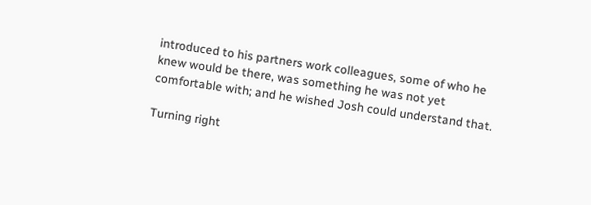introduced to his partners work colleagues, some of who he knew would be there, was something he was not yet comfortable with; and he wished Josh could understand that.

Turning right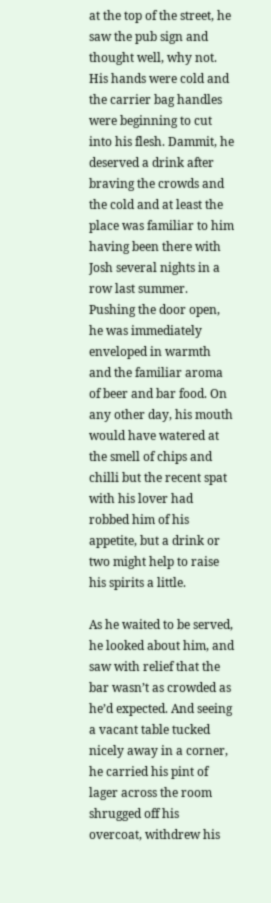at the top of the street, he saw the pub sign and thought well, why not. His hands were cold and the carrier bag handles were beginning to cut into his flesh. Dammit, he deserved a drink after braving the crowds and the cold and at least the place was familiar to him having been there with Josh several nights in a row last summer.
Pushing the door open, he was immediately enveloped in warmth and the familiar aroma of beer and bar food. On any other day, his mouth would have watered at the smell of chips and chilli but the recent spat with his lover had robbed him of his appetite, but a drink or two might help to raise his spirits a little.

As he waited to be served, he looked about him, and saw with relief that the bar wasn’t as crowded as he’d expected. And seeing a vacant table tucked nicely away in a corner, he carried his pint of lager across the room shrugged off his overcoat, withdrew his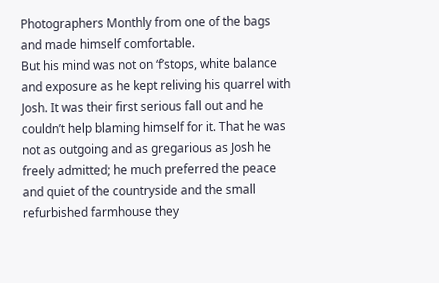Photographers Monthly from one of the bags and made himself comfortable.
But his mind was not on ‘f’stops, white balance and exposure as he kept reliving his quarrel with Josh. It was their first serious fall out and he couldn’t help blaming himself for it. That he was not as outgoing and as gregarious as Josh he freely admitted; he much preferred the peace and quiet of the countryside and the small refurbished farmhouse they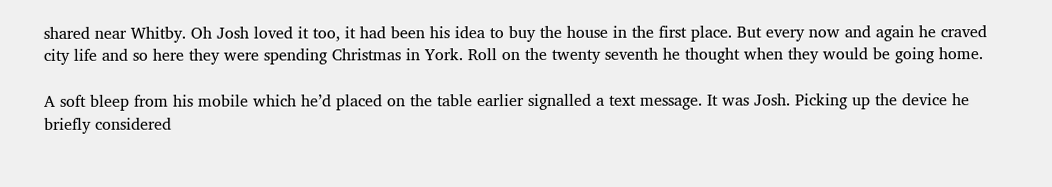shared near Whitby. Oh Josh loved it too, it had been his idea to buy the house in the first place. But every now and again he craved city life and so here they were spending Christmas in York. Roll on the twenty seventh he thought when they would be going home.

A soft bleep from his mobile which he’d placed on the table earlier signalled a text message. It was Josh. Picking up the device he briefly considered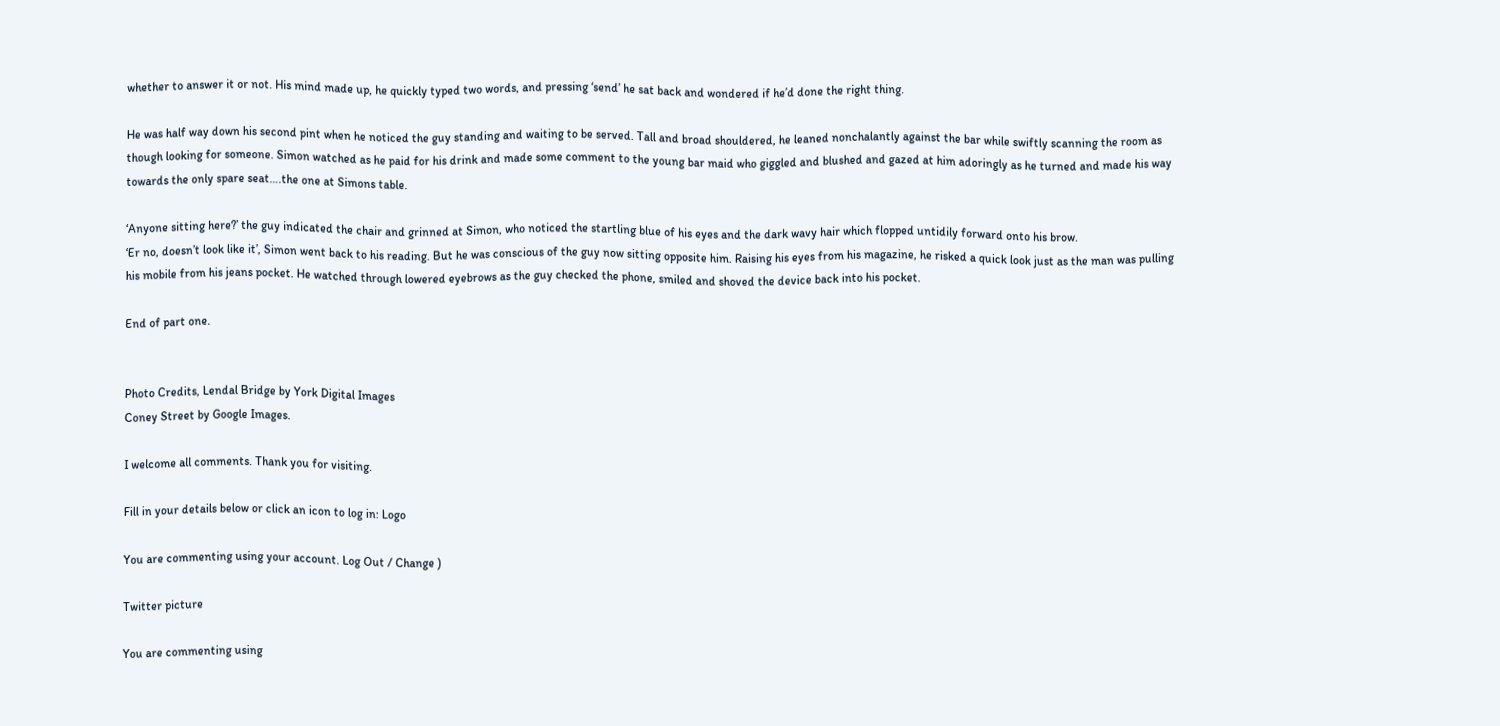whether to answer it or not. His mind made up, he quickly typed two words, and pressing ‘send’ he sat back and wondered if he’d done the right thing.

He was half way down his second pint when he noticed the guy standing and waiting to be served. Tall and broad shouldered, he leaned nonchalantly against the bar while swiftly scanning the room as though looking for someone. Simon watched as he paid for his drink and made some comment to the young bar maid who giggled and blushed and gazed at him adoringly as he turned and made his way towards the only spare seat….the one at Simons table.

‘Anyone sitting here?’ the guy indicated the chair and grinned at Simon, who noticed the startling blue of his eyes and the dark wavy hair which flopped untidily forward onto his brow.
‘Er no, doesn’t look like it’, Simon went back to his reading. But he was conscious of the guy now sitting opposite him. Raising his eyes from his magazine, he risked a quick look just as the man was pulling his mobile from his jeans pocket. He watched through lowered eyebrows as the guy checked the phone, smiled and shoved the device back into his pocket.

End of part one.


Photo Credits, Lendal Bridge by York Digital Images
Coney Street by Google Images.

I welcome all comments. Thank you for visiting.

Fill in your details below or click an icon to log in: Logo

You are commenting using your account. Log Out / Change )

Twitter picture

You are commenting using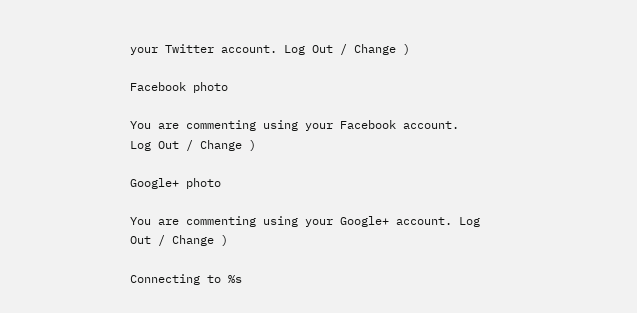your Twitter account. Log Out / Change )

Facebook photo

You are commenting using your Facebook account. Log Out / Change )

Google+ photo

You are commenting using your Google+ account. Log Out / Change )

Connecting to %s